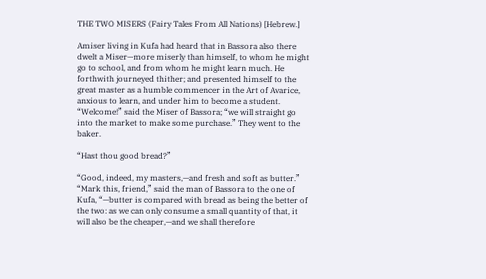THE TWO MISERS (Fairy Tales From All Nations) [Hebrew.]

Amiser living in Kufa had heard that in Bassora also there dwelt a Miser—more miserly than himself, to whom he might go to school, and from whom he might learn much. He forthwith journeyed thither; and presented himself to the great master as a humble commencer in the Art of Avarice, anxious to learn, and under him to become a student. “Welcome!” said the Miser of Bassora; “we will straight go into the market to make some purchase.” They went to the baker.

“Hast thou good bread?”

“Good, indeed, my masters,—and fresh and soft as butter.” “Mark this, friend,” said the man of Bassora to the one of Kufa, “—butter is compared with bread as being the better of the two: as we can only consume a small quantity of that, it will also be the cheaper,—and we shall therefore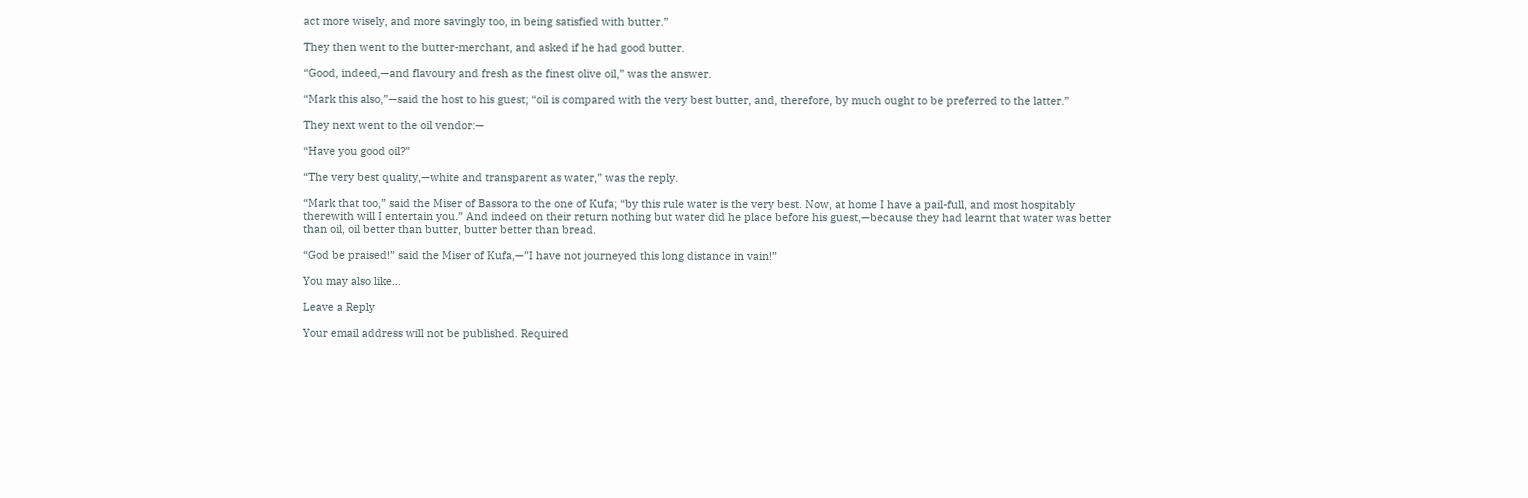act more wisely, and more savingly too, in being satisfied with butter.”

They then went to the butter-merchant, and asked if he had good butter.

“Good, indeed,—and flavoury and fresh as the finest olive oil,” was the answer.

“Mark this also,”—said the host to his guest; “oil is compared with the very best butter, and, therefore, by much ought to be preferred to the latter.”

They next went to the oil vendor:—

“Have you good oil?”

“The very best quality,—white and transparent as water,” was the reply.

“Mark that too,” said the Miser of Bassora to the one of Kufa; “by this rule water is the very best. Now, at home I have a pail-full, and most hospitably therewith will I entertain you.” And indeed on their return nothing but water did he place before his guest,—because they had learnt that water was better than oil, oil better than butter, butter better than bread.

“God be praised!” said the Miser of Kufa,—”I have not journeyed this long distance in vain!”

You may also like...

Leave a Reply

Your email address will not be published. Required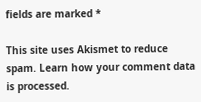fields are marked *

This site uses Akismet to reduce spam. Learn how your comment data is processed.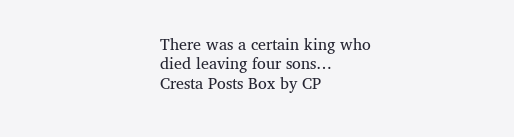There was a certain king who died leaving four sons…
Cresta Posts Box by CP